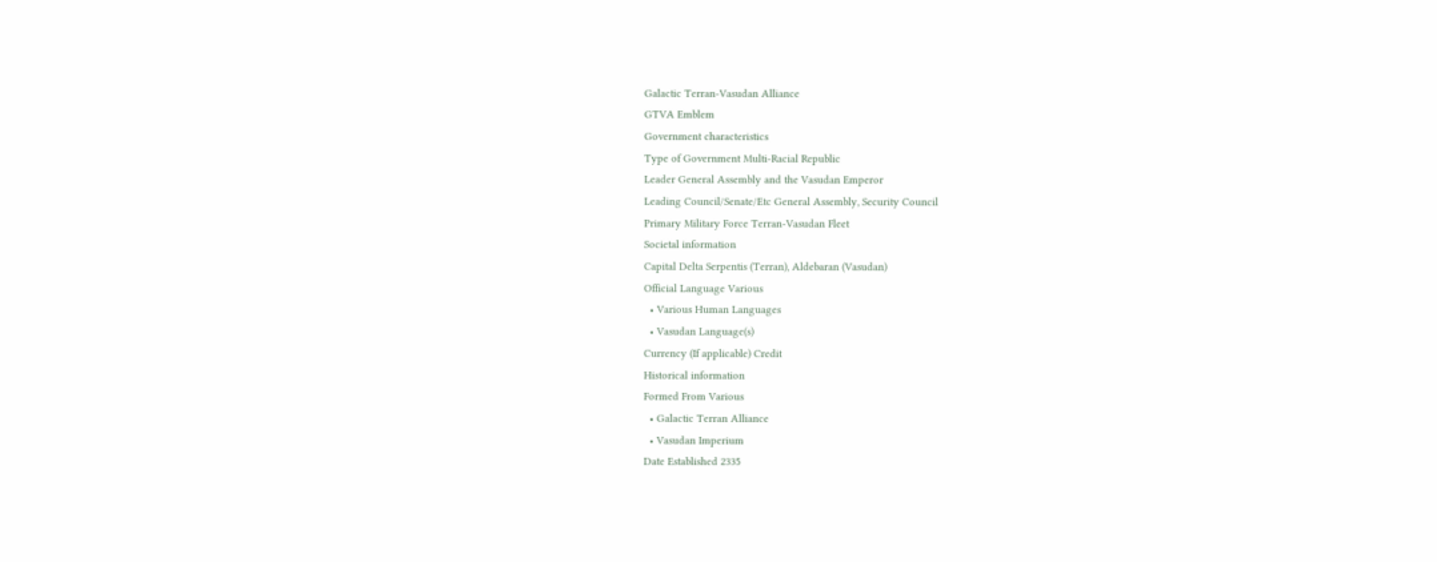Galactic Terran-Vasudan Alliance
GTVA Emblem
Government characteristics
Type of Government Multi-Racial Republic
Leader General Assembly and the Vasudan Emperor
Leading Council/Senate/Etc General Assembly, Security Council
Primary Military Force Terran-Vasudan Fleet
Societal information
Capital Delta Serpentis (Terran), Aldebaran (Vasudan)
Official Language Various
  • Various Human Languages
  • Vasudan Language(s)
Currency (If applicable) Credit
Historical information
Formed From Various
  • Galactic Terran Alliance
  • Vasudan Imperium
Date Established 2335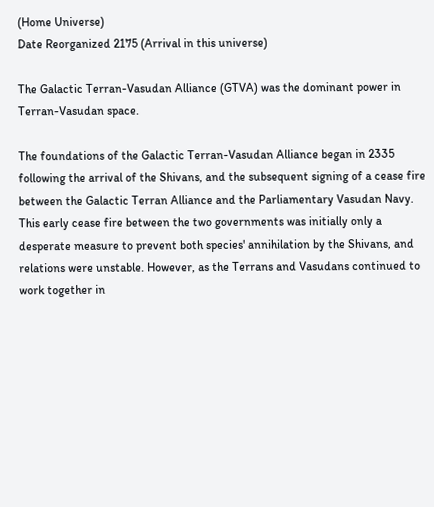(Home Universe)
Date Reorganized 2175 (Arrival in this universe)

The Galactic Terran-Vasudan Alliance (GTVA) was the dominant power in Terran-Vasudan space.

The foundations of the Galactic Terran-Vasudan Alliance began in 2335 following the arrival of the Shivans, and the subsequent signing of a cease fire between the Galactic Terran Alliance and the Parliamentary Vasudan Navy. This early cease fire between the two governments was initially only a desperate measure to prevent both species' annihilation by the Shivans, and relations were unstable. However, as the Terrans and Vasudans continued to work together in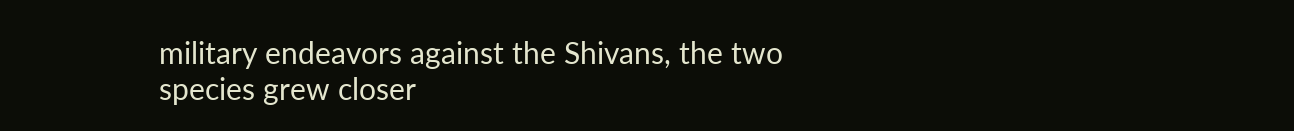military endeavors against the Shivans, the two species grew closer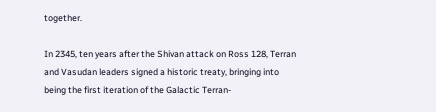together.

In 2345, ten years after the Shivan attack on Ross 128, Terran and Vasudan leaders signed a historic treaty, bringing into being the first iteration of the Galactic Terran-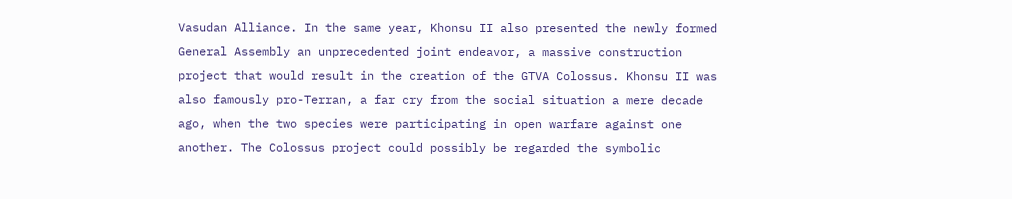Vasudan Alliance. In the same year, Khonsu II also presented the newly formed General Assembly an unprecedented joint endeavor, a massive construction project that would result in the creation of the GTVA Colossus. Khonsu II was also famously pro-Terran, a far cry from the social situation a mere decade ago, when the two species were participating in open warfare against one another. The Colossus project could possibly be regarded the symbolic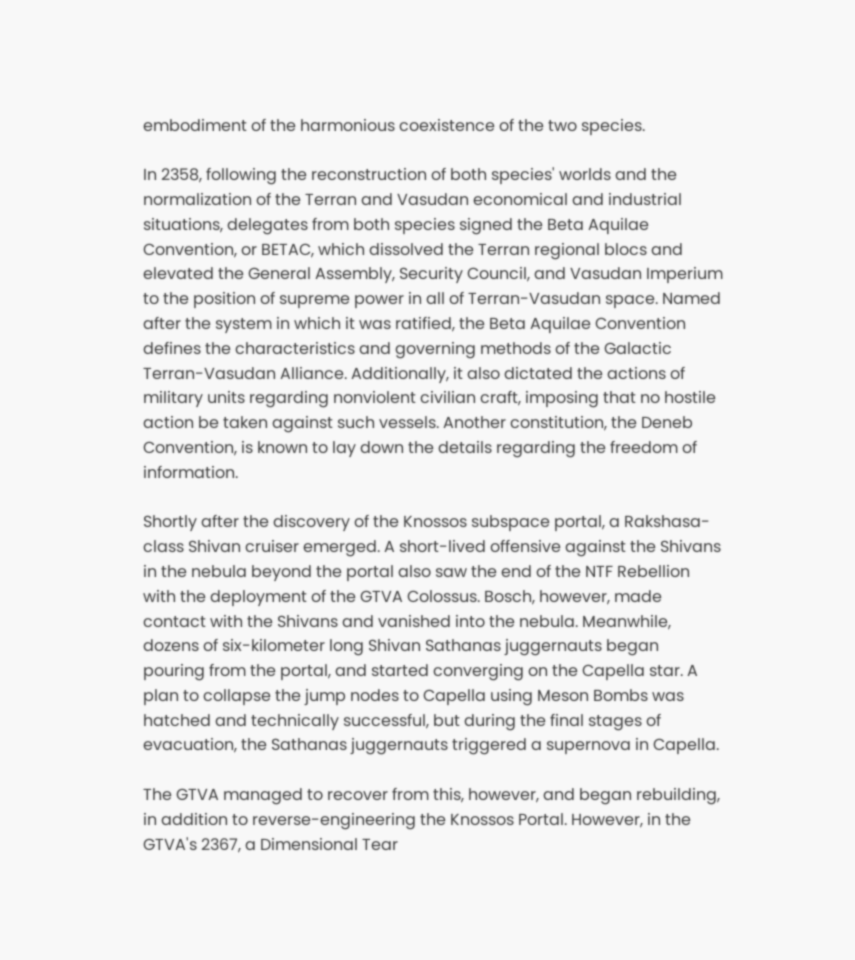embodiment of the harmonious coexistence of the two species.

In 2358, following the reconstruction of both species' worlds and the normalization of the Terran and Vasudan economical and industrial situations, delegates from both species signed the Beta Aquilae Convention, or BETAC, which dissolved the Terran regional blocs and elevated the General Assembly, Security Council, and Vasudan Imperium to the position of supreme power in all of Terran-Vasudan space. Named after the system in which it was ratified, the Beta Aquilae Convention defines the characteristics and governing methods of the Galactic Terran-Vasudan Alliance. Additionally, it also dictated the actions of military units regarding nonviolent civilian craft, imposing that no hostile action be taken against such vessels. Another constitution, the Deneb Convention, is known to lay down the details regarding the freedom of information.

Shortly after the discovery of the Knossos subspace portal, a Rakshasa-class Shivan cruiser emerged. A short-lived offensive against the Shivans in the nebula beyond the portal also saw the end of the NTF Rebellion with the deployment of the GTVA Colossus. Bosch, however, made contact with the Shivans and vanished into the nebula. Meanwhile, dozens of six-kilometer long Shivan Sathanas juggernauts began pouring from the portal, and started converging on the Capella star. A plan to collapse the jump nodes to Capella using Meson Bombs was hatched and technically successful, but during the final stages of evacuation, the Sathanas juggernauts triggered a supernova in Capella.

The GTVA managed to recover from this, however, and began rebuilding, in addition to reverse-engineering the Knossos Portal. However, in the GTVA's 2367, a Dimensional Tear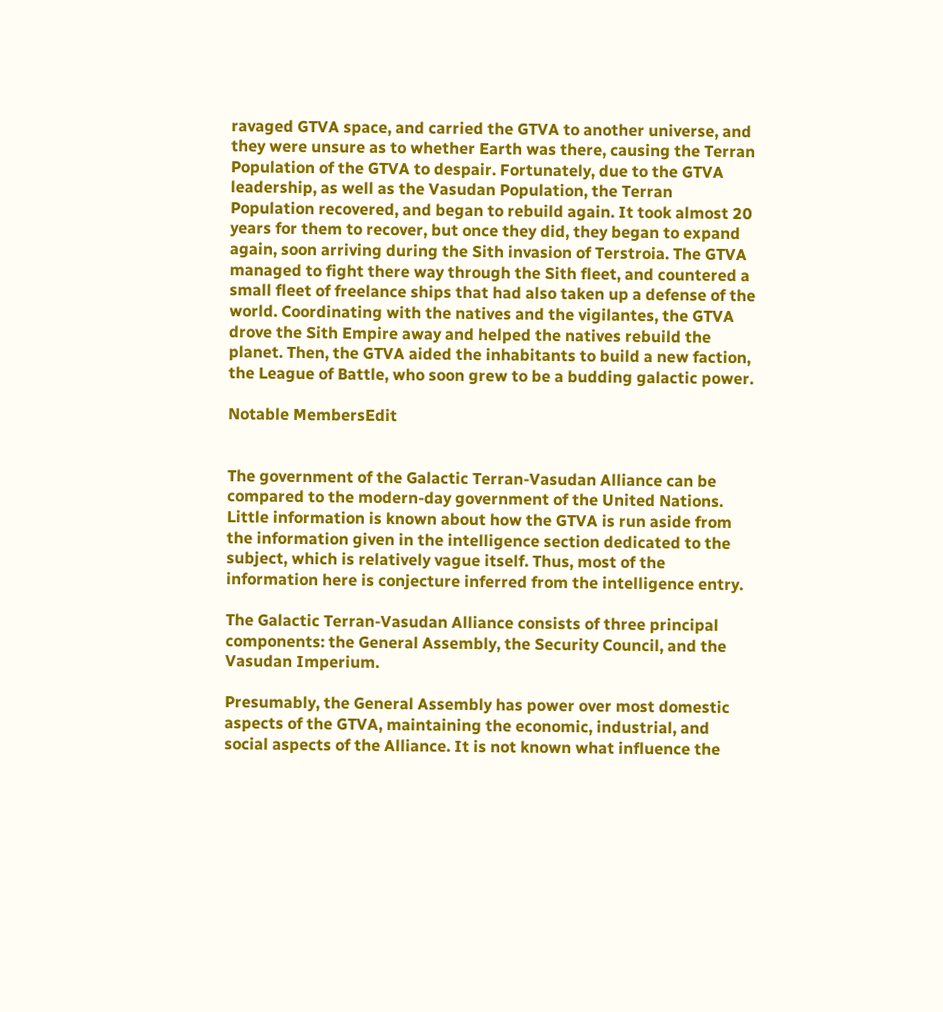ravaged GTVA space, and carried the GTVA to another universe, and they were unsure as to whether Earth was there, causing the Terran Population of the GTVA to despair. Fortunately, due to the GTVA leadership, as well as the Vasudan Population, the Terran Population recovered, and began to rebuild again. It took almost 20 years for them to recover, but once they did, they began to expand again, soon arriving during the Sith invasion of Terstroia. The GTVA managed to fight there way through the Sith fleet, and countered a small fleet of freelance ships that had also taken up a defense of the world. Coordinating with the natives and the vigilantes, the GTVA drove the Sith Empire away and helped the natives rebuild the planet. Then, the GTVA aided the inhabitants to build a new faction, the League of Battle, who soon grew to be a budding galactic power.

Notable MembersEdit


The government of the Galactic Terran-Vasudan Alliance can be compared to the modern-day government of the United Nations. Little information is known about how the GTVA is run aside from the information given in the intelligence section dedicated to the subject, which is relatively vague itself. Thus, most of the information here is conjecture inferred from the intelligence entry.

The Galactic Terran-Vasudan Alliance consists of three principal components: the General Assembly, the Security Council, and the Vasudan Imperium.

Presumably, the General Assembly has power over most domestic aspects of the GTVA, maintaining the economic, industrial, and social aspects of the Alliance. It is not known what influence the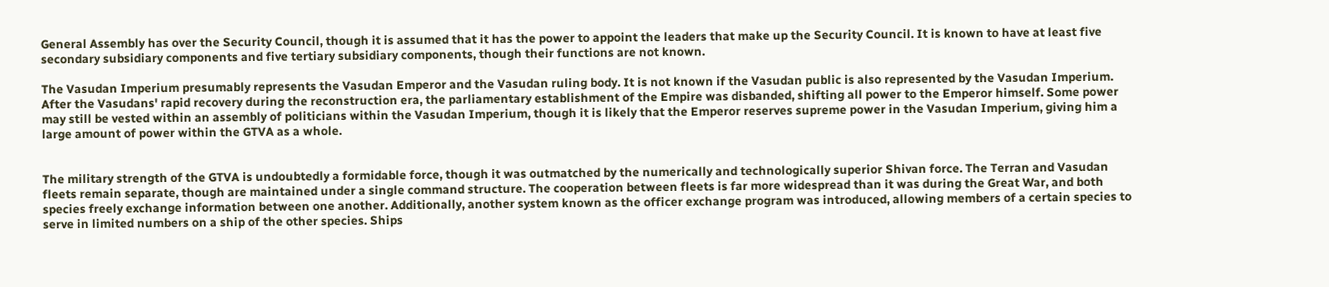General Assembly has over the Security Council, though it is assumed that it has the power to appoint the leaders that make up the Security Council. It is known to have at least five secondary subsidiary components and five tertiary subsidiary components, though their functions are not known.

The Vasudan Imperium presumably represents the Vasudan Emperor and the Vasudan ruling body. It is not known if the Vasudan public is also represented by the Vasudan Imperium. After the Vasudans' rapid recovery during the reconstruction era, the parliamentary establishment of the Empire was disbanded, shifting all power to the Emperor himself. Some power may still be vested within an assembly of politicians within the Vasudan Imperium, though it is likely that the Emperor reserves supreme power in the Vasudan Imperium, giving him a large amount of power within the GTVA as a whole.


The military strength of the GTVA is undoubtedly a formidable force, though it was outmatched by the numerically and technologically superior Shivan force. The Terran and Vasudan fleets remain separate, though are maintained under a single command structure. The cooperation between fleets is far more widespread than it was during the Great War, and both species freely exchange information between one another. Additionally, another system known as the officer exchange program was introduced, allowing members of a certain species to serve in limited numbers on a ship of the other species. Ships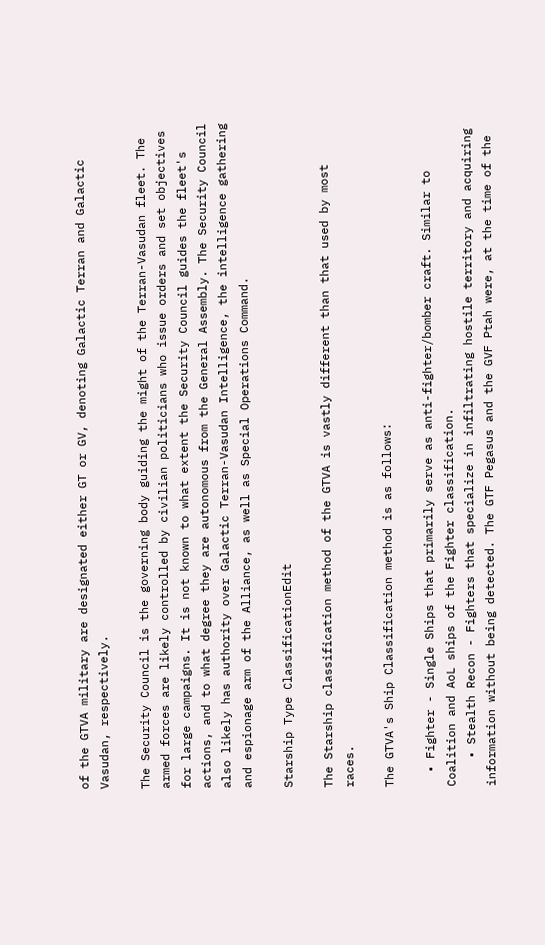of the GTVA military are designated either GT or GV, denoting Galactic Terran and Galactic Vasudan, respectively.

The Security Council is the governing body guiding the might of the Terran-Vasudan fleet. The armed forces are likely controlled by civilian politicians who issue orders and set objectives for large campaigns. It is not known to what extent the Security Council guides the fleet's actions, and to what degree they are autonomous from the General Assembly. The Security Council also likely has authority over Galactic Terran-Vasudan Intelligence, the intelligence gathering and espionage arm of the Alliance, as well as Special Operations Command.

Starship Type ClassificationEdit

The Starship classification method of the GTVA is vastly different than that used by most races.

The GTVA's Ship Classification method is as follows:

  • Fighter - Single Ships that primarily serve as anti-fighter/bomber craft. Similar to Coalition and AoL ships of the Fighter classification.
    • Stealth Recon - Fighters that specialize in infiltrating hostile territory and acquiring information without being detected. The GTF Pegasus and the GVF Ptah were, at the time of the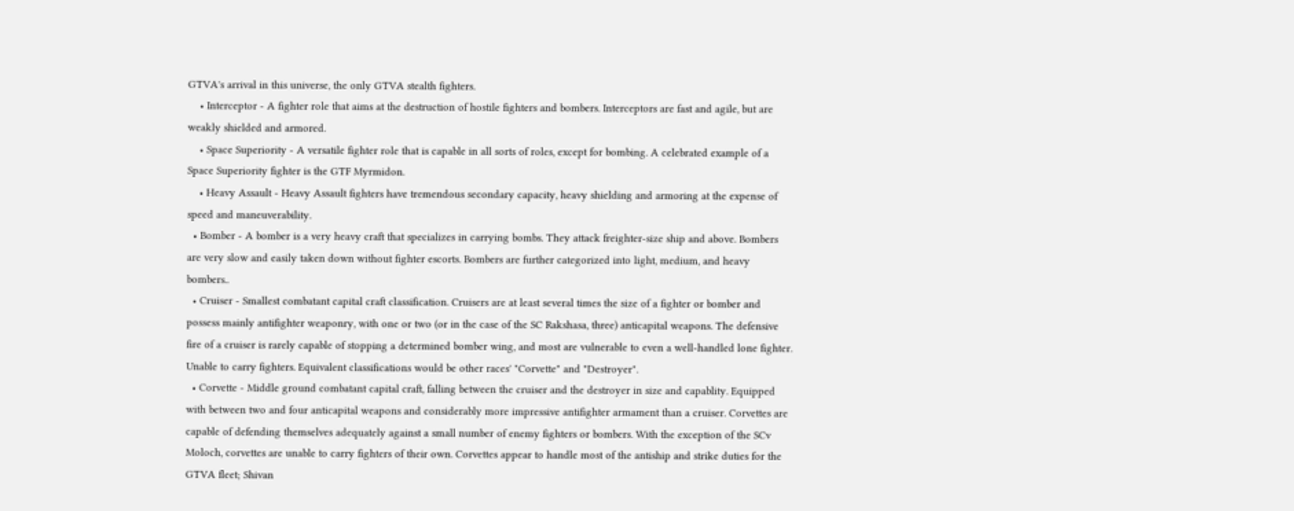GTVA's arrival in this universe, the only GTVA stealth fighters.
    • Interceptor - A fighter role that aims at the destruction of hostile fighters and bombers. Interceptors are fast and agile, but are weakly shielded and armored.
    • Space Superiority - A versatile fighter role that is capable in all sorts of roles, except for bombing. A celebrated example of a Space Superiority fighter is the GTF Myrmidon.
    • Heavy Assault - Heavy Assault fighters have tremendous secondary capacity, heavy shielding and armoring at the expense of speed and maneuverability.
  • Bomber - A bomber is a very heavy craft that specializes in carrying bombs. They attack freighter-size ship and above. Bombers are very slow and easily taken down without fighter escorts. Bombers are further categorized into light, medium, and heavy bombers..
  • Cruiser - Smallest combatant capital craft classification. Cruisers are at least several times the size of a fighter or bomber and possess mainly antifighter weaponry, with one or two (or in the case of the SC Rakshasa, three) anticapital weapons. The defensive fire of a cruiser is rarely capable of stopping a determined bomber wing, and most are vulnerable to even a well-handled lone fighter. Unable to carry fighters. Equivalent classifications would be other races' "Corvette" and "Destroyer".
  • Corvette - Middle ground combatant capital craft, falling between the cruiser and the destroyer in size and capablity. Equipped with between two and four anticapital weapons and considerably more impressive antifighter armament than a cruiser. Corvettes are capable of defending themselves adequately against a small number of enemy fighters or bombers. With the exception of the SCv Moloch, corvettes are unable to carry fighters of their own. Corvettes appear to handle most of the antiship and strike duties for the GTVA fleet; Shivan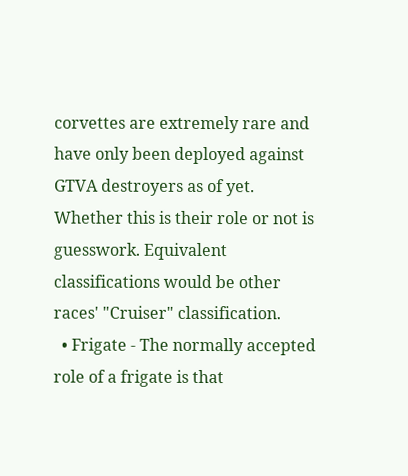corvettes are extremely rare and have only been deployed against GTVA destroyers as of yet. Whether this is their role or not is guesswork. Equivalent classifications would be other races' "Cruiser" classification.
  • Frigate - The normally accepted role of a frigate is that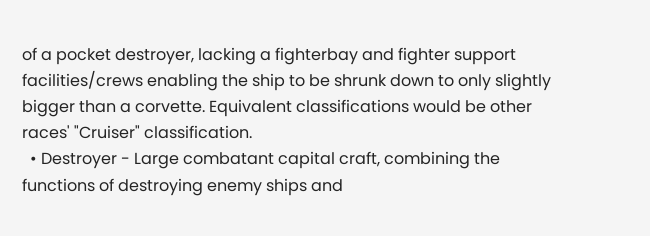of a pocket destroyer, lacking a fighterbay and fighter support facilities/crews enabling the ship to be shrunk down to only slightly bigger than a corvette. Equivalent classifications would be other races' "Cruiser" classification.
  • Destroyer - Large combatant capital craft, combining the functions of destroying enemy ships and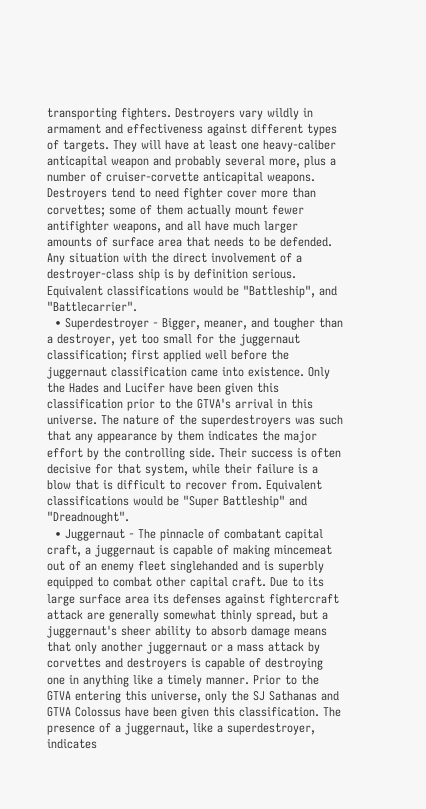transporting fighters. Destroyers vary wildly in armament and effectiveness against different types of targets. They will have at least one heavy-caliber anticapital weapon and probably several more, plus a number of cruiser-corvette anticapital weapons. Destroyers tend to need fighter cover more than corvettes; some of them actually mount fewer antifighter weapons, and all have much larger amounts of surface area that needs to be defended. Any situation with the direct involvement of a destroyer-class ship is by definition serious. Equivalent classifications would be "Battleship", and "Battlecarrier".
  • Superdestroyer - Bigger, meaner, and tougher than a destroyer, yet too small for the juggernaut classification; first applied well before the juggernaut classification came into existence. Only the Hades and Lucifer have been given this classification prior to the GTVA's arrival in this universe. The nature of the superdestroyers was such that any appearance by them indicates the major effort by the controlling side. Their success is often decisive for that system, while their failure is a blow that is difficult to recover from. Equivalent classifications would be "Super Battleship" and "Dreadnought".
  • Juggernaut - The pinnacle of combatant capital craft, a juggernaut is capable of making mincemeat out of an enemy fleet singlehanded and is superbly equipped to combat other capital craft. Due to its large surface area its defenses against fightercraft attack are generally somewhat thinly spread, but a juggernaut's sheer ability to absorb damage means that only another juggernaut or a mass attack by corvettes and destroyers is capable of destroying one in anything like a timely manner. Prior to the GTVA entering this universe, only the SJ Sathanas and GTVA Colossus have been given this classification. The presence of a juggernaut, like a superdestroyer, indicates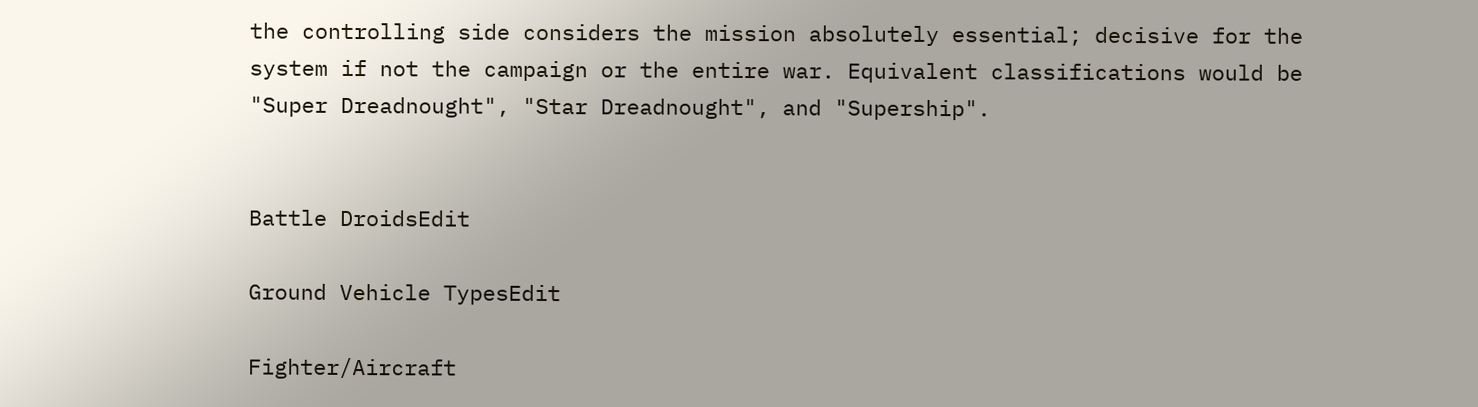the controlling side considers the mission absolutely essential; decisive for the system if not the campaign or the entire war. Equivalent classifications would be "Super Dreadnought", "Star Dreadnought", and "Supership".


Battle DroidsEdit

Ground Vehicle TypesEdit

Fighter/Aircraft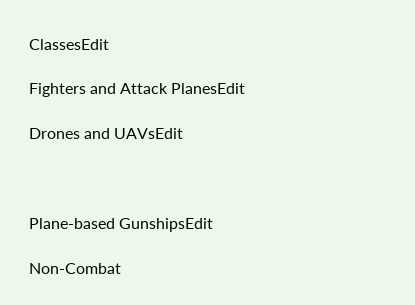ClassesEdit

Fighters and Attack PlanesEdit

Drones and UAVsEdit



Plane-based GunshipsEdit

Non-Combat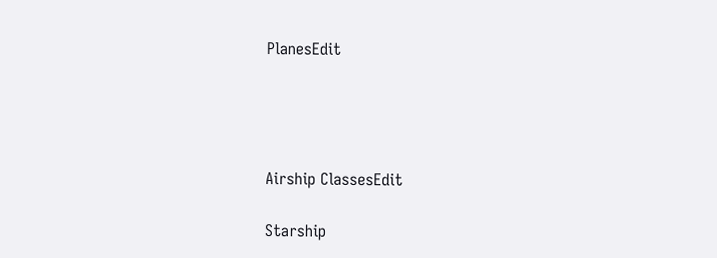PlanesEdit




Airship ClassesEdit

Starship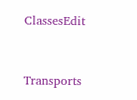ClassesEdit


Transports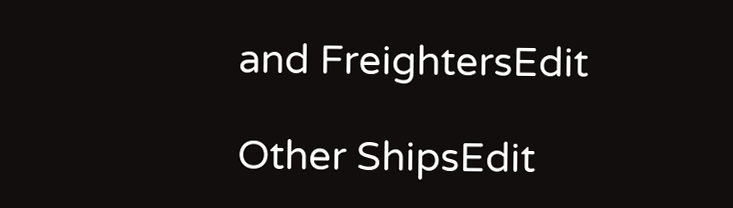and FreightersEdit

Other ShipsEdit